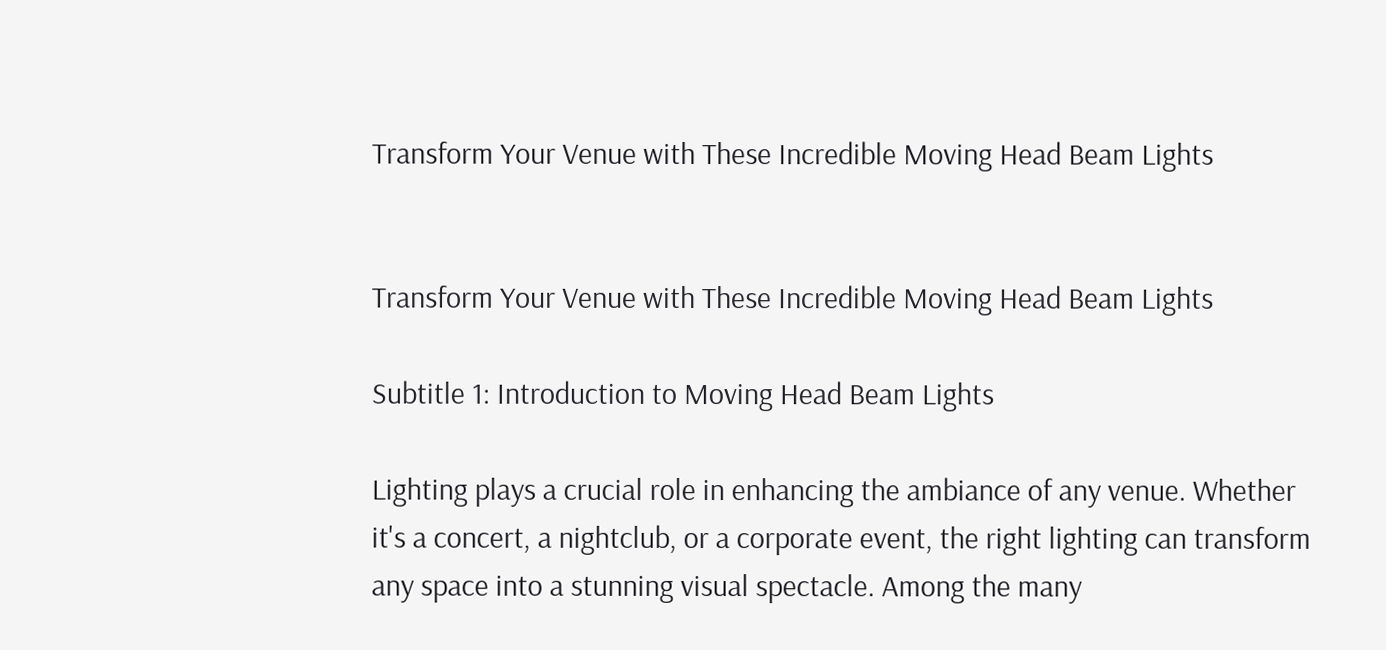Transform Your Venue with These Incredible Moving Head Beam Lights


Transform Your Venue with These Incredible Moving Head Beam Lights

Subtitle 1: Introduction to Moving Head Beam Lights

Lighting plays a crucial role in enhancing the ambiance of any venue. Whether it's a concert, a nightclub, or a corporate event, the right lighting can transform any space into a stunning visual spectacle. Among the many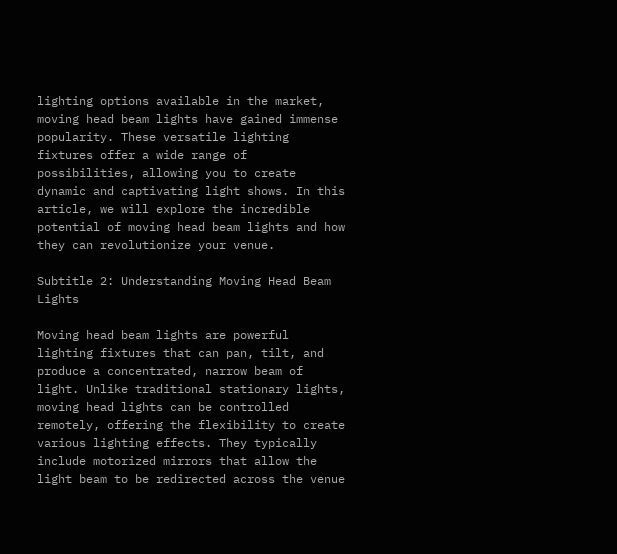lighting options available in the market, moving head beam lights have gained immense popularity. These versatile lighting fixtures offer a wide range of possibilities, allowing you to create dynamic and captivating light shows. In this article, we will explore the incredible potential of moving head beam lights and how they can revolutionize your venue.

Subtitle 2: Understanding Moving Head Beam Lights

Moving head beam lights are powerful lighting fixtures that can pan, tilt, and produce a concentrated, narrow beam of light. Unlike traditional stationary lights, moving head lights can be controlled remotely, offering the flexibility to create various lighting effects. They typically include motorized mirrors that allow the light beam to be redirected across the venue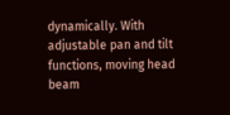dynamically. With adjustable pan and tilt functions, moving head beam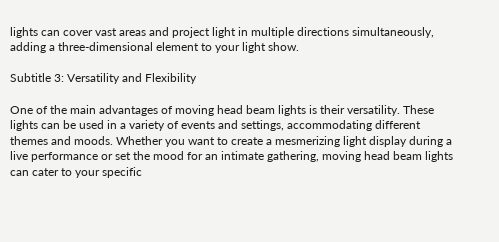lights can cover vast areas and project light in multiple directions simultaneously, adding a three-dimensional element to your light show.

Subtitle 3: Versatility and Flexibility

One of the main advantages of moving head beam lights is their versatility. These lights can be used in a variety of events and settings, accommodating different themes and moods. Whether you want to create a mesmerizing light display during a live performance or set the mood for an intimate gathering, moving head beam lights can cater to your specific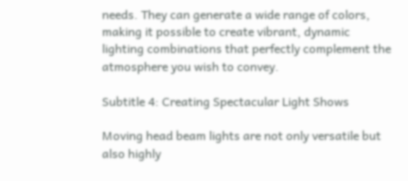needs. They can generate a wide range of colors, making it possible to create vibrant, dynamic lighting combinations that perfectly complement the atmosphere you wish to convey.

Subtitle 4: Creating Spectacular Light Shows

Moving head beam lights are not only versatile but also highly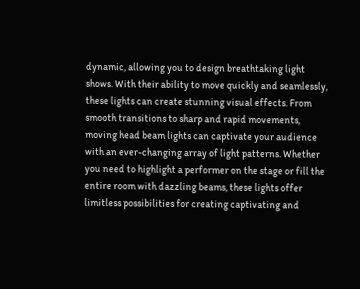dynamic, allowing you to design breathtaking light shows. With their ability to move quickly and seamlessly, these lights can create stunning visual effects. From smooth transitions to sharp and rapid movements, moving head beam lights can captivate your audience with an ever-changing array of light patterns. Whether you need to highlight a performer on the stage or fill the entire room with dazzling beams, these lights offer limitless possibilities for creating captivating and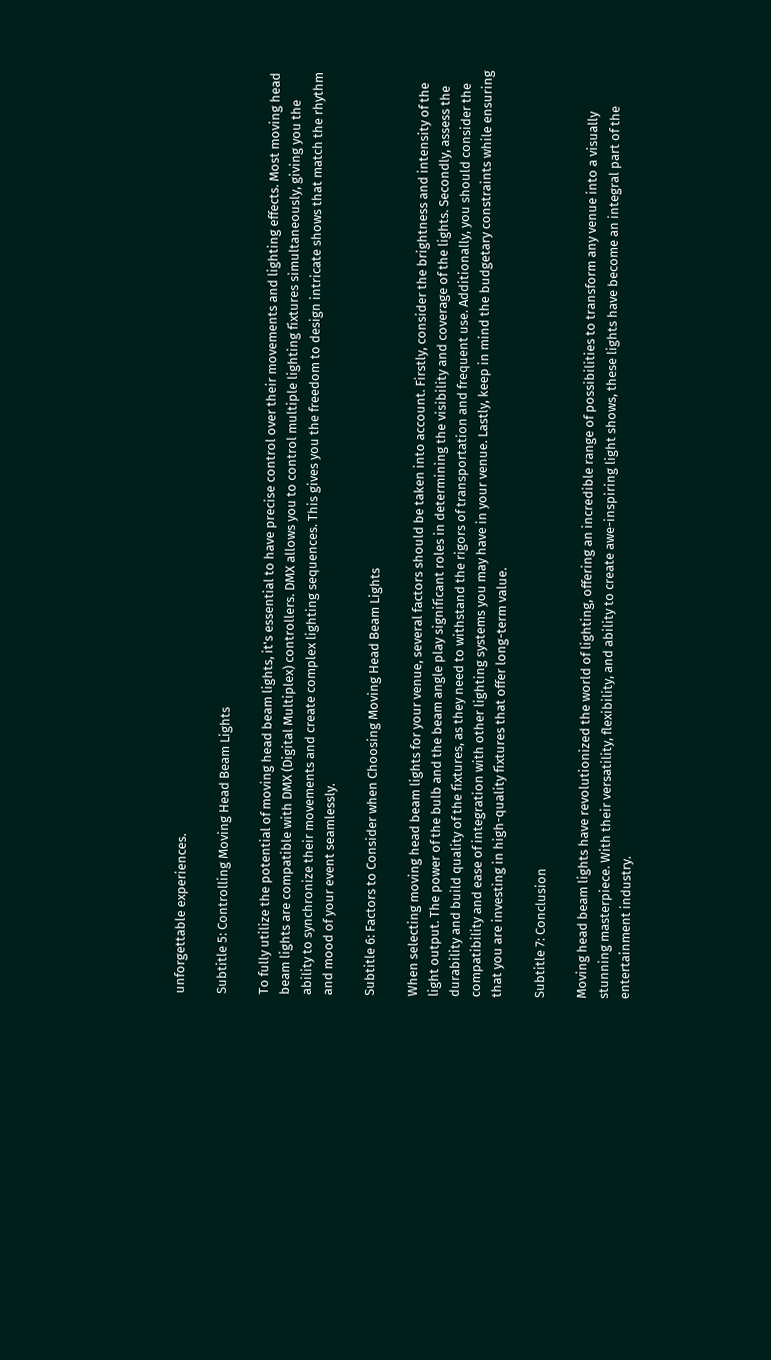unforgettable experiences.

Subtitle 5: Controlling Moving Head Beam Lights

To fully utilize the potential of moving head beam lights, it's essential to have precise control over their movements and lighting effects. Most moving head beam lights are compatible with DMX (Digital Multiplex) controllers. DMX allows you to control multiple lighting fixtures simultaneously, giving you the ability to synchronize their movements and create complex lighting sequences. This gives you the freedom to design intricate shows that match the rhythm and mood of your event seamlessly.

Subtitle 6: Factors to Consider when Choosing Moving Head Beam Lights

When selecting moving head beam lights for your venue, several factors should be taken into account. Firstly, consider the brightness and intensity of the light output. The power of the bulb and the beam angle play significant roles in determining the visibility and coverage of the lights. Secondly, assess the durability and build quality of the fixtures, as they need to withstand the rigors of transportation and frequent use. Additionally, you should consider the compatibility and ease of integration with other lighting systems you may have in your venue. Lastly, keep in mind the budgetary constraints while ensuring that you are investing in high-quality fixtures that offer long-term value.

Subtitle 7: Conclusion

Moving head beam lights have revolutionized the world of lighting, offering an incredible range of possibilities to transform any venue into a visually stunning masterpiece. With their versatility, flexibility, and ability to create awe-inspiring light shows, these lights have become an integral part of the entertainment industry.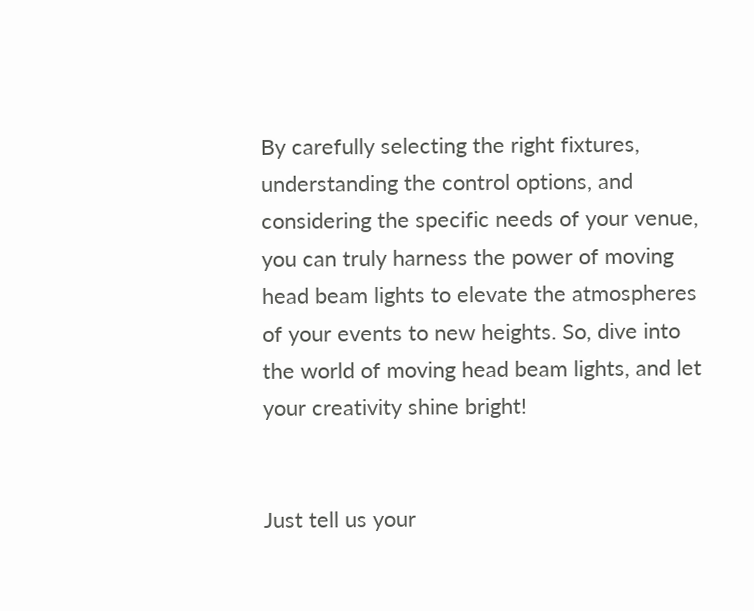By carefully selecting the right fixtures, understanding the control options, and considering the specific needs of your venue, you can truly harness the power of moving head beam lights to elevate the atmospheres of your events to new heights. So, dive into the world of moving head beam lights, and let your creativity shine bright!


Just tell us your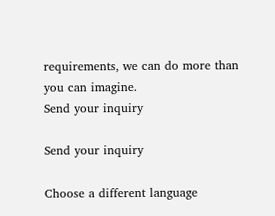requirements, we can do more than you can imagine.
Send your inquiry

Send your inquiry

Choose a different language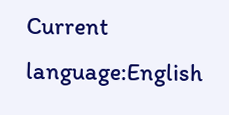Current language:English